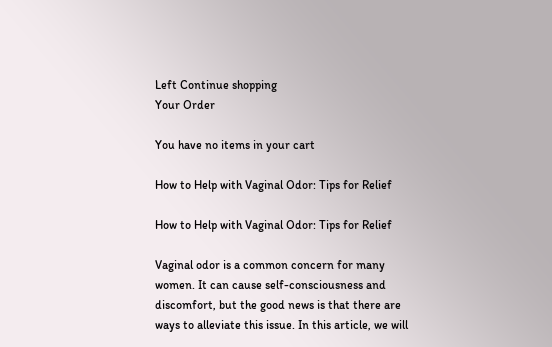Left Continue shopping
Your Order

You have no items in your cart

How to Help with Vaginal Odor: Tips for Relief

How to Help with Vaginal Odor: Tips for Relief

Vaginal odor is a common concern for many women. It can cause self-consciousness and discomfort, but the good news is that there are ways to alleviate this issue. In this article, we will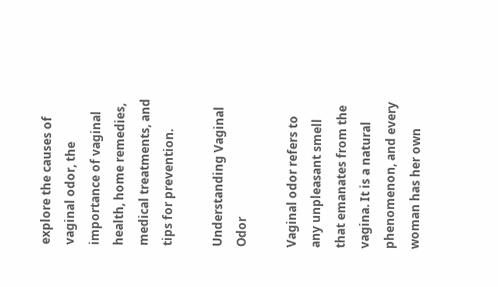explore the causes of vaginal odor, the importance of vaginal health, home remedies, medical treatments, and tips for prevention.

Understanding Vaginal Odor

Vaginal odor refers to any unpleasant smell that emanates from the vagina. It is a natural phenomenon, and every woman has her own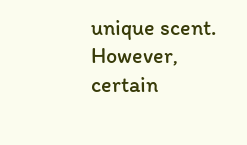unique scent. However, certain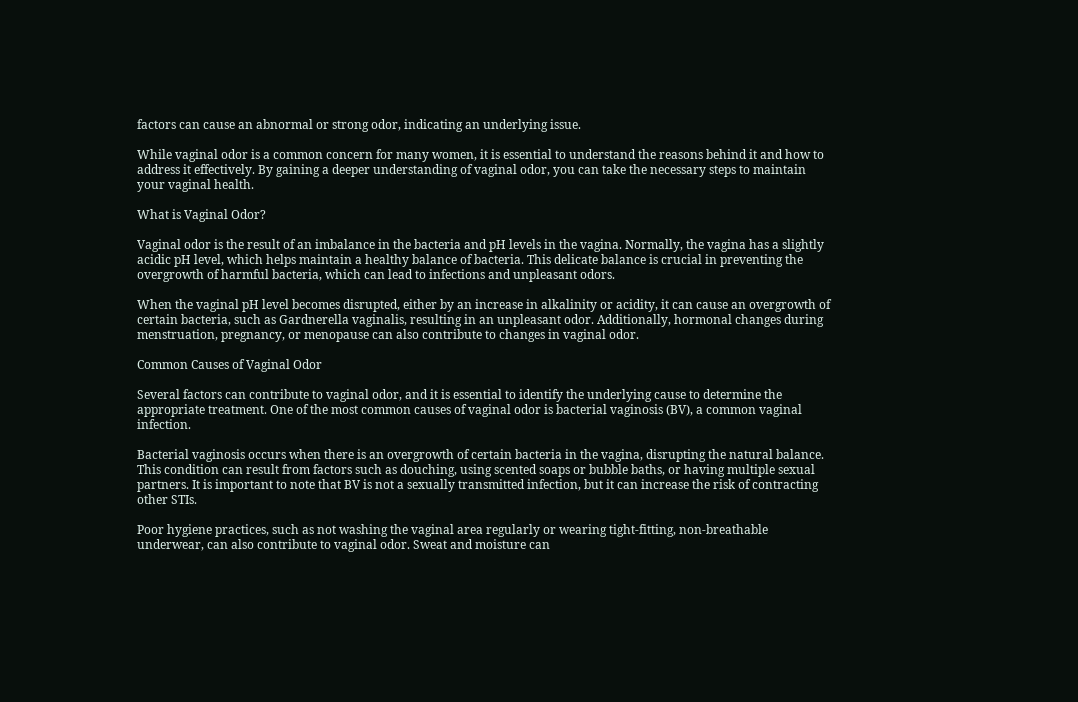factors can cause an abnormal or strong odor, indicating an underlying issue.

While vaginal odor is a common concern for many women, it is essential to understand the reasons behind it and how to address it effectively. By gaining a deeper understanding of vaginal odor, you can take the necessary steps to maintain your vaginal health.

What is Vaginal Odor?

Vaginal odor is the result of an imbalance in the bacteria and pH levels in the vagina. Normally, the vagina has a slightly acidic pH level, which helps maintain a healthy balance of bacteria. This delicate balance is crucial in preventing the overgrowth of harmful bacteria, which can lead to infections and unpleasant odors.

When the vaginal pH level becomes disrupted, either by an increase in alkalinity or acidity, it can cause an overgrowth of certain bacteria, such as Gardnerella vaginalis, resulting in an unpleasant odor. Additionally, hormonal changes during menstruation, pregnancy, or menopause can also contribute to changes in vaginal odor.

Common Causes of Vaginal Odor

Several factors can contribute to vaginal odor, and it is essential to identify the underlying cause to determine the appropriate treatment. One of the most common causes of vaginal odor is bacterial vaginosis (BV), a common vaginal infection.

Bacterial vaginosis occurs when there is an overgrowth of certain bacteria in the vagina, disrupting the natural balance. This condition can result from factors such as douching, using scented soaps or bubble baths, or having multiple sexual partners. It is important to note that BV is not a sexually transmitted infection, but it can increase the risk of contracting other STIs.

Poor hygiene practices, such as not washing the vaginal area regularly or wearing tight-fitting, non-breathable underwear, can also contribute to vaginal odor. Sweat and moisture can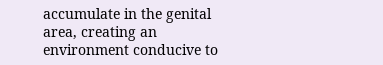accumulate in the genital area, creating an environment conducive to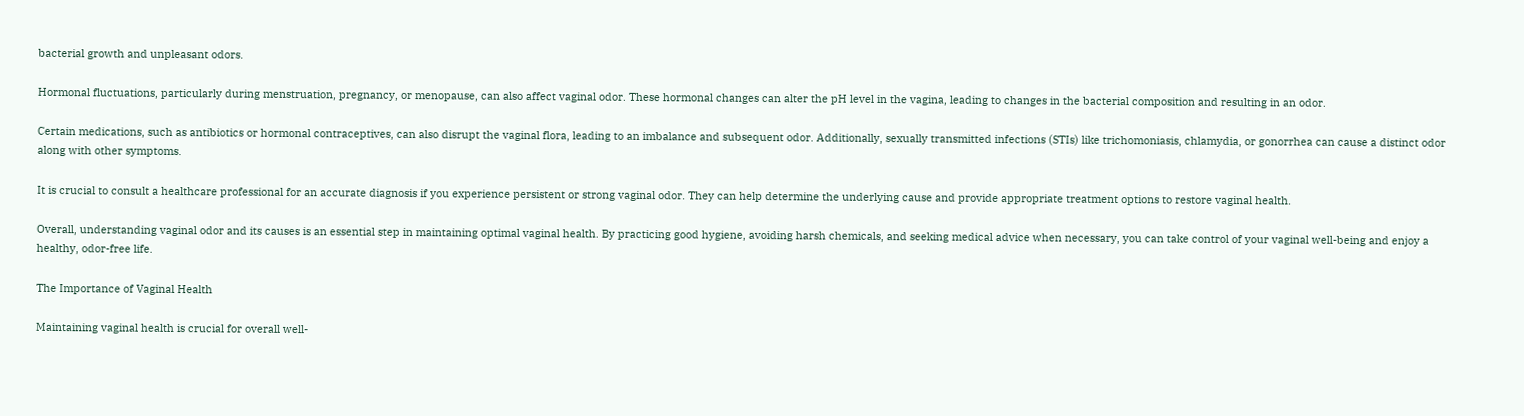bacterial growth and unpleasant odors.

Hormonal fluctuations, particularly during menstruation, pregnancy, or menopause, can also affect vaginal odor. These hormonal changes can alter the pH level in the vagina, leading to changes in the bacterial composition and resulting in an odor.

Certain medications, such as antibiotics or hormonal contraceptives, can also disrupt the vaginal flora, leading to an imbalance and subsequent odor. Additionally, sexually transmitted infections (STIs) like trichomoniasis, chlamydia, or gonorrhea can cause a distinct odor along with other symptoms.

It is crucial to consult a healthcare professional for an accurate diagnosis if you experience persistent or strong vaginal odor. They can help determine the underlying cause and provide appropriate treatment options to restore vaginal health.

Overall, understanding vaginal odor and its causes is an essential step in maintaining optimal vaginal health. By practicing good hygiene, avoiding harsh chemicals, and seeking medical advice when necessary, you can take control of your vaginal well-being and enjoy a healthy, odor-free life.

The Importance of Vaginal Health

Maintaining vaginal health is crucial for overall well-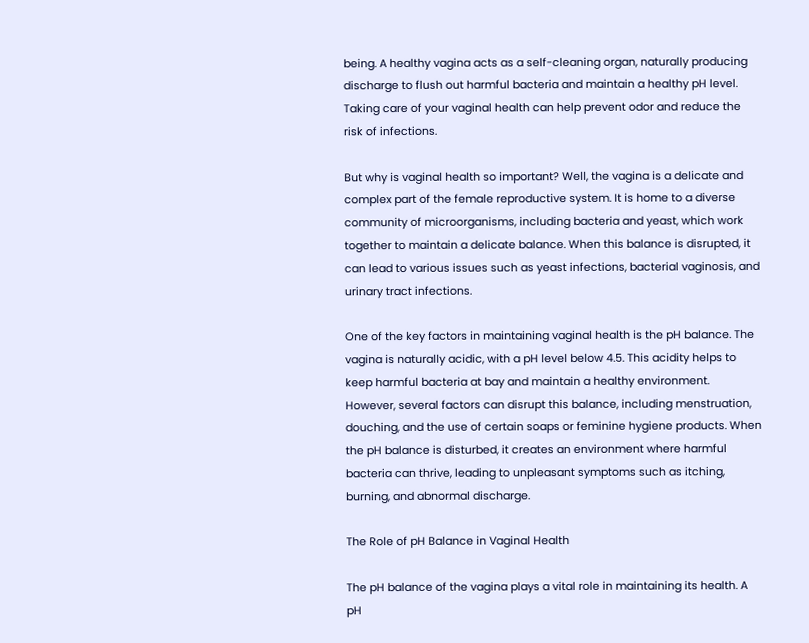being. A healthy vagina acts as a self-cleaning organ, naturally producing discharge to flush out harmful bacteria and maintain a healthy pH level. Taking care of your vaginal health can help prevent odor and reduce the risk of infections.

But why is vaginal health so important? Well, the vagina is a delicate and complex part of the female reproductive system. It is home to a diverse community of microorganisms, including bacteria and yeast, which work together to maintain a delicate balance. When this balance is disrupted, it can lead to various issues such as yeast infections, bacterial vaginosis, and urinary tract infections.

One of the key factors in maintaining vaginal health is the pH balance. The vagina is naturally acidic, with a pH level below 4.5. This acidity helps to keep harmful bacteria at bay and maintain a healthy environment. However, several factors can disrupt this balance, including menstruation, douching, and the use of certain soaps or feminine hygiene products. When the pH balance is disturbed, it creates an environment where harmful bacteria can thrive, leading to unpleasant symptoms such as itching, burning, and abnormal discharge.

The Role of pH Balance in Vaginal Health

The pH balance of the vagina plays a vital role in maintaining its health. A pH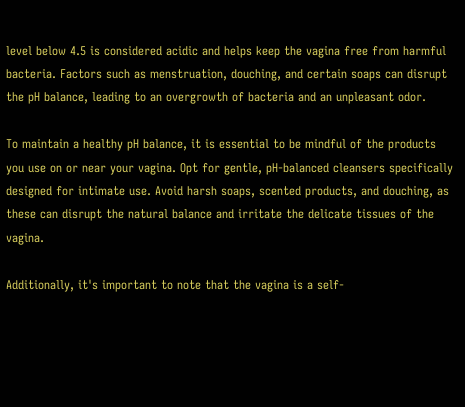level below 4.5 is considered acidic and helps keep the vagina free from harmful bacteria. Factors such as menstruation, douching, and certain soaps can disrupt the pH balance, leading to an overgrowth of bacteria and an unpleasant odor.

To maintain a healthy pH balance, it is essential to be mindful of the products you use on or near your vagina. Opt for gentle, pH-balanced cleansers specifically designed for intimate use. Avoid harsh soaps, scented products, and douching, as these can disrupt the natural balance and irritate the delicate tissues of the vagina.

Additionally, it's important to note that the vagina is a self-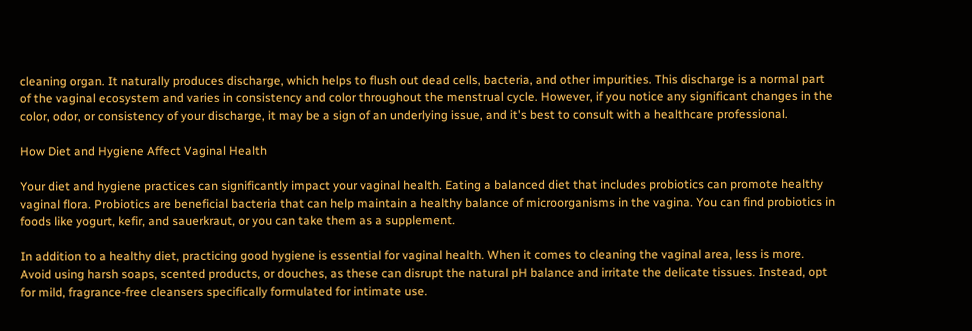cleaning organ. It naturally produces discharge, which helps to flush out dead cells, bacteria, and other impurities. This discharge is a normal part of the vaginal ecosystem and varies in consistency and color throughout the menstrual cycle. However, if you notice any significant changes in the color, odor, or consistency of your discharge, it may be a sign of an underlying issue, and it's best to consult with a healthcare professional.

How Diet and Hygiene Affect Vaginal Health

Your diet and hygiene practices can significantly impact your vaginal health. Eating a balanced diet that includes probiotics can promote healthy vaginal flora. Probiotics are beneficial bacteria that can help maintain a healthy balance of microorganisms in the vagina. You can find probiotics in foods like yogurt, kefir, and sauerkraut, or you can take them as a supplement.

In addition to a healthy diet, practicing good hygiene is essential for vaginal health. When it comes to cleaning the vaginal area, less is more. Avoid using harsh soaps, scented products, or douches, as these can disrupt the natural pH balance and irritate the delicate tissues. Instead, opt for mild, fragrance-free cleansers specifically formulated for intimate use.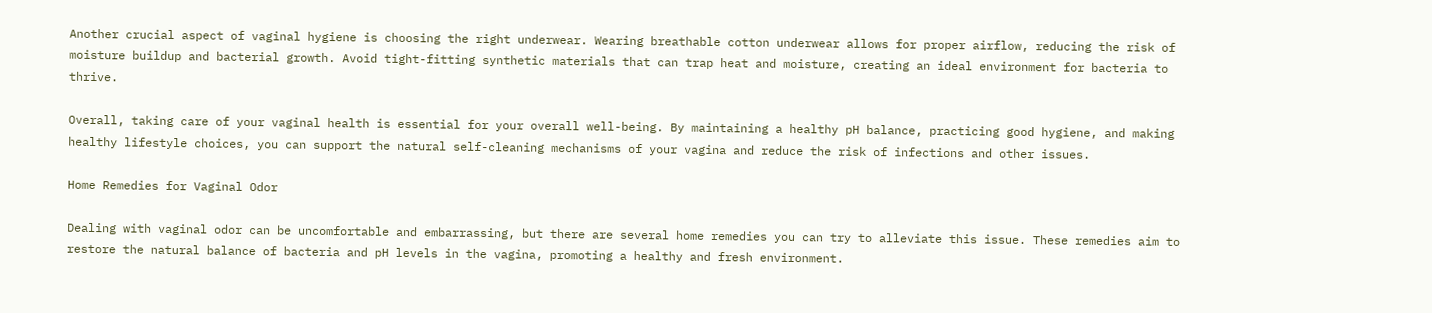Another crucial aspect of vaginal hygiene is choosing the right underwear. Wearing breathable cotton underwear allows for proper airflow, reducing the risk of moisture buildup and bacterial growth. Avoid tight-fitting synthetic materials that can trap heat and moisture, creating an ideal environment for bacteria to thrive.

Overall, taking care of your vaginal health is essential for your overall well-being. By maintaining a healthy pH balance, practicing good hygiene, and making healthy lifestyle choices, you can support the natural self-cleaning mechanisms of your vagina and reduce the risk of infections and other issues.

Home Remedies for Vaginal Odor

Dealing with vaginal odor can be uncomfortable and embarrassing, but there are several home remedies you can try to alleviate this issue. These remedies aim to restore the natural balance of bacteria and pH levels in the vagina, promoting a healthy and fresh environment.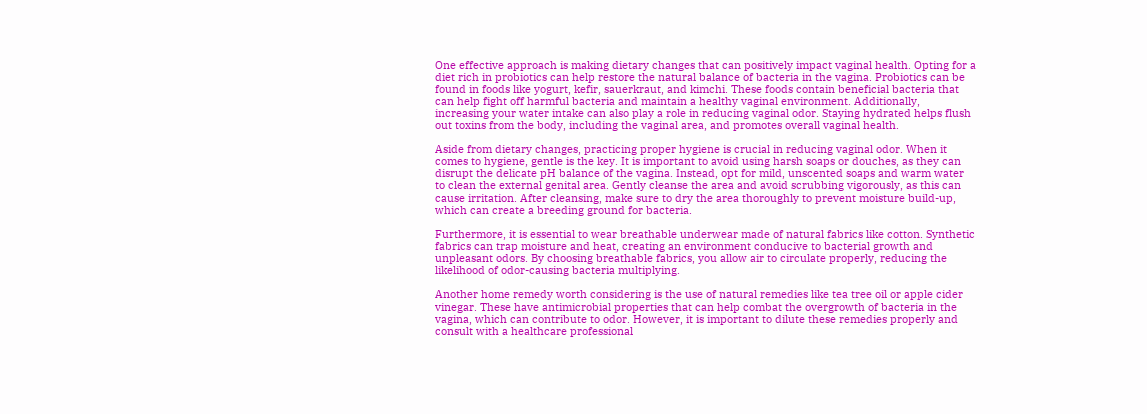One effective approach is making dietary changes that can positively impact vaginal health. Opting for a diet rich in probiotics can help restore the natural balance of bacteria in the vagina. Probiotics can be found in foods like yogurt, kefir, sauerkraut, and kimchi. These foods contain beneficial bacteria that can help fight off harmful bacteria and maintain a healthy vaginal environment. Additionally, increasing your water intake can also play a role in reducing vaginal odor. Staying hydrated helps flush out toxins from the body, including the vaginal area, and promotes overall vaginal health.

Aside from dietary changes, practicing proper hygiene is crucial in reducing vaginal odor. When it comes to hygiene, gentle is the key. It is important to avoid using harsh soaps or douches, as they can disrupt the delicate pH balance of the vagina. Instead, opt for mild, unscented soaps and warm water to clean the external genital area. Gently cleanse the area and avoid scrubbing vigorously, as this can cause irritation. After cleansing, make sure to dry the area thoroughly to prevent moisture build-up, which can create a breeding ground for bacteria.

Furthermore, it is essential to wear breathable underwear made of natural fabrics like cotton. Synthetic fabrics can trap moisture and heat, creating an environment conducive to bacterial growth and unpleasant odors. By choosing breathable fabrics, you allow air to circulate properly, reducing the likelihood of odor-causing bacteria multiplying.

Another home remedy worth considering is the use of natural remedies like tea tree oil or apple cider vinegar. These have antimicrobial properties that can help combat the overgrowth of bacteria in the vagina, which can contribute to odor. However, it is important to dilute these remedies properly and consult with a healthcare professional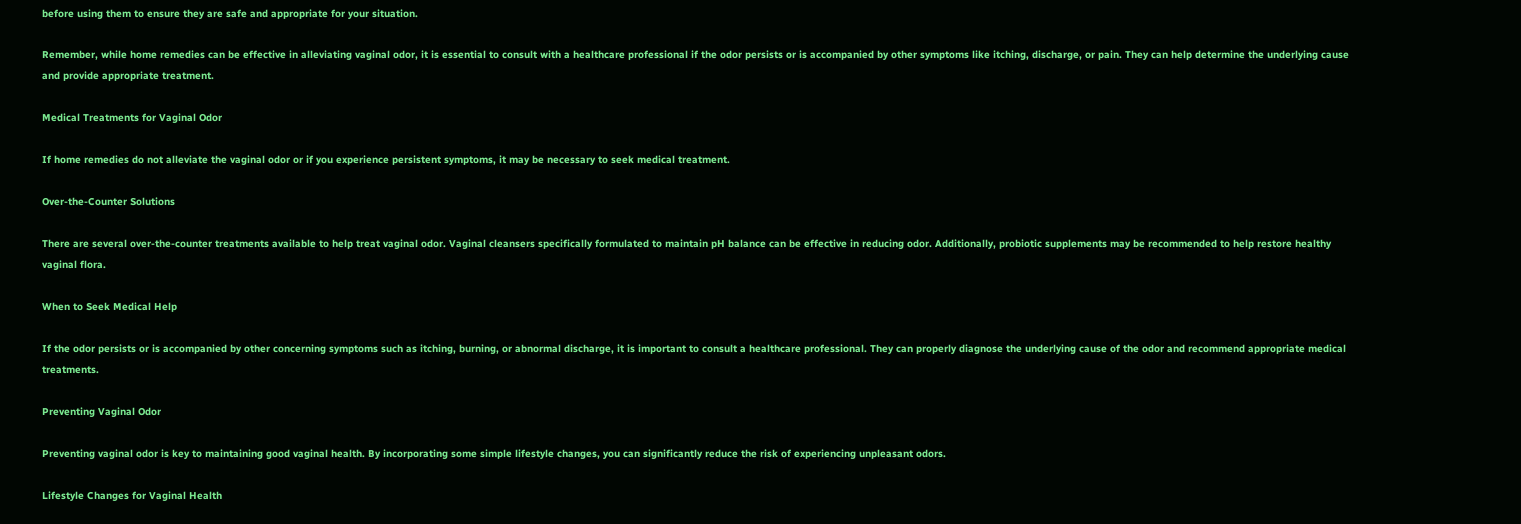before using them to ensure they are safe and appropriate for your situation.

Remember, while home remedies can be effective in alleviating vaginal odor, it is essential to consult with a healthcare professional if the odor persists or is accompanied by other symptoms like itching, discharge, or pain. They can help determine the underlying cause and provide appropriate treatment.

Medical Treatments for Vaginal Odor

If home remedies do not alleviate the vaginal odor or if you experience persistent symptoms, it may be necessary to seek medical treatment.

Over-the-Counter Solutions

There are several over-the-counter treatments available to help treat vaginal odor. Vaginal cleansers specifically formulated to maintain pH balance can be effective in reducing odor. Additionally, probiotic supplements may be recommended to help restore healthy vaginal flora.

When to Seek Medical Help

If the odor persists or is accompanied by other concerning symptoms such as itching, burning, or abnormal discharge, it is important to consult a healthcare professional. They can properly diagnose the underlying cause of the odor and recommend appropriate medical treatments.

Preventing Vaginal Odor

Preventing vaginal odor is key to maintaining good vaginal health. By incorporating some simple lifestyle changes, you can significantly reduce the risk of experiencing unpleasant odors.

Lifestyle Changes for Vaginal Health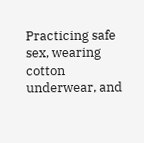Practicing safe sex, wearing cotton underwear, and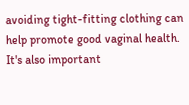avoiding tight-fitting clothing can help promote good vaginal health. It's also important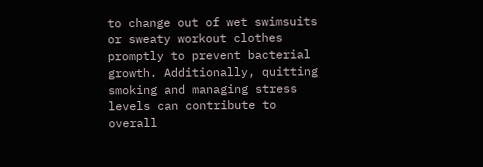to change out of wet swimsuits or sweaty workout clothes promptly to prevent bacterial growth. Additionally, quitting smoking and managing stress levels can contribute to overall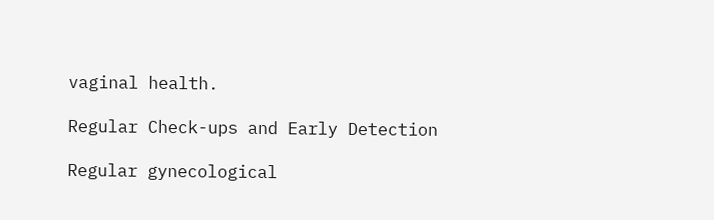vaginal health.

Regular Check-ups and Early Detection

Regular gynecological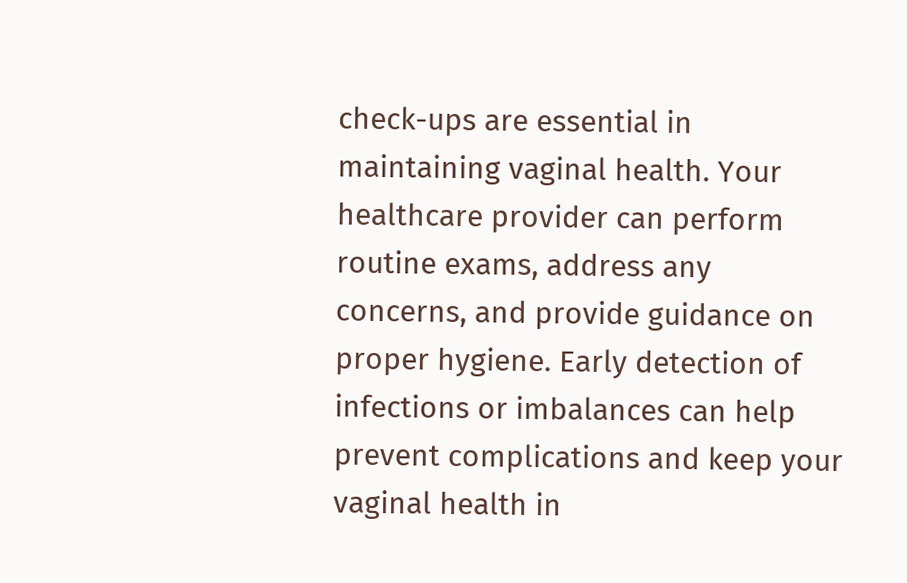check-ups are essential in maintaining vaginal health. Your healthcare provider can perform routine exams, address any concerns, and provide guidance on proper hygiene. Early detection of infections or imbalances can help prevent complications and keep your vaginal health in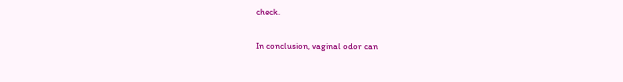check.

In conclusion, vaginal odor can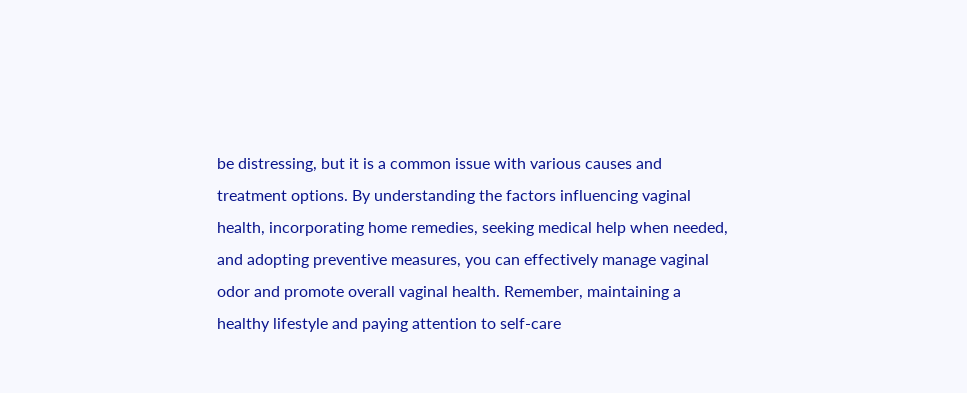be distressing, but it is a common issue with various causes and treatment options. By understanding the factors influencing vaginal health, incorporating home remedies, seeking medical help when needed, and adopting preventive measures, you can effectively manage vaginal odor and promote overall vaginal health. Remember, maintaining a healthy lifestyle and paying attention to self-care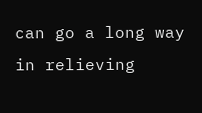can go a long way in relieving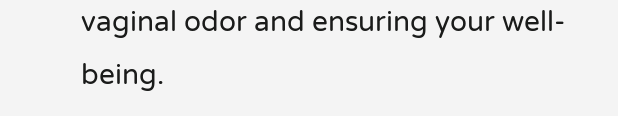vaginal odor and ensuring your well-being.